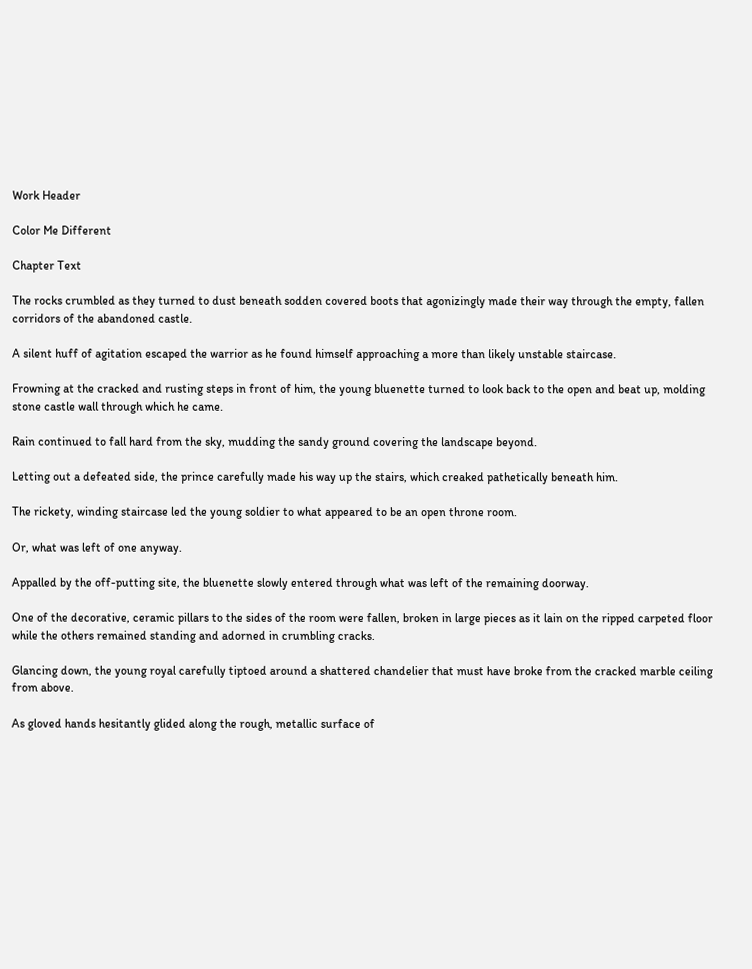Work Header

Color Me Different

Chapter Text

The rocks crumbled as they turned to dust beneath sodden covered boots that agonizingly made their way through the empty, fallen corridors of the abandoned castle.

A silent huff of agitation escaped the warrior as he found himself approaching a more than likely unstable staircase.

Frowning at the cracked and rusting steps in front of him, the young bluenette turned to look back to the open and beat up, molding stone castle wall through which he came.

Rain continued to fall hard from the sky, mudding the sandy ground covering the landscape beyond.

Letting out a defeated side, the prince carefully made his way up the stairs, which creaked pathetically beneath him.

The rickety, winding staircase led the young soldier to what appeared to be an open throne room.

Or, what was left of one anyway.

Appalled by the off-putting site, the bluenette slowly entered through what was left of the remaining doorway.

One of the decorative, ceramic pillars to the sides of the room were fallen, broken in large pieces as it lain on the ripped carpeted floor while the others remained standing and adorned in crumbling cracks.

Glancing down, the young royal carefully tiptoed around a shattered chandelier that must have broke from the cracked marble ceiling from above.

As gloved hands hesitantly glided along the rough, metallic surface of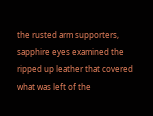the rusted arm supporters, sapphire eyes examined the ripped up leather that covered what was left of the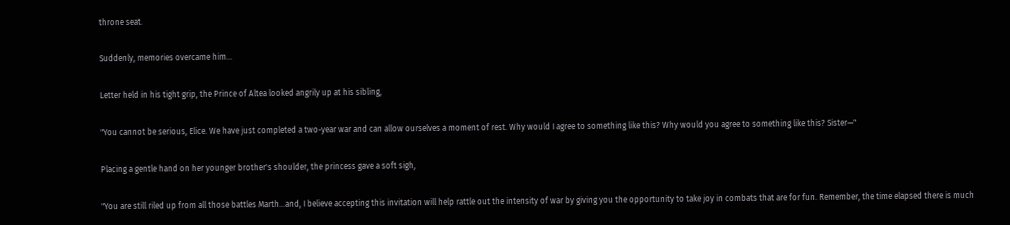throne seat.

Suddenly, memories overcame him...

Letter held in his tight grip, the Prince of Altea looked angrily up at his sibling,

"You cannot be serious, Elice. We have just completed a two-year war and can allow ourselves a moment of rest. Why would I agree to something like this? Why would you agree to something like this? Sister—"

Placing a gentle hand on her younger brother's shoulder, the princess gave a soft sigh,

"You are still riled up from all those battles Marth...and, I believe accepting this invitation will help rattle out the intensity of war by giving you the opportunity to take joy in combats that are for fun. Remember, the time elapsed there is much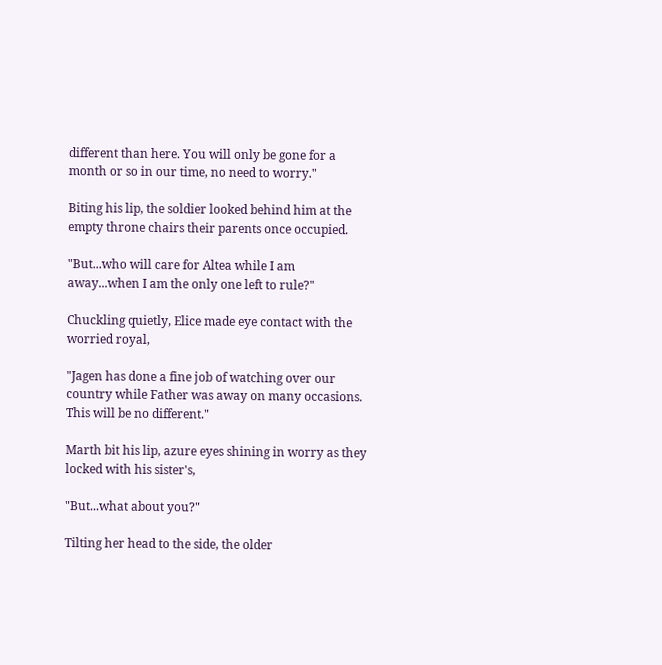different than here. You will only be gone for a month or so in our time, no need to worry."

Biting his lip, the soldier looked behind him at the empty throne chairs their parents once occupied.

"But...who will care for Altea while I am away...when I am the only one left to rule?"

Chuckling quietly, Elice made eye contact with the worried royal,

"Jagen has done a fine job of watching over our country while Father was away on many occasions. This will be no different."

Marth bit his lip, azure eyes shining in worry as they locked with his sister's,

"But...what about you?"

Tilting her head to the side, the older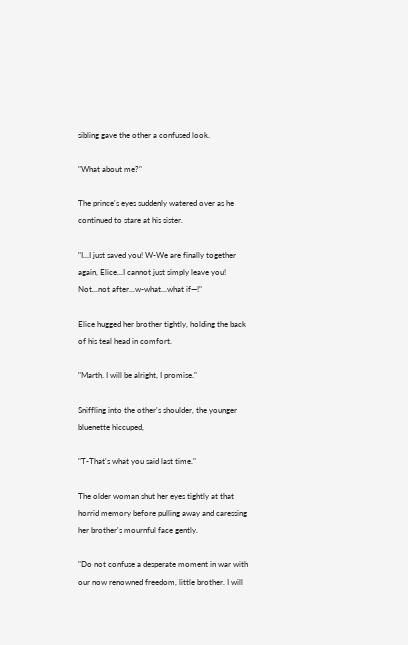sibling gave the other a confused look.

"What about me?"

The prince's eyes suddenly watered over as he continued to stare at his sister.

"I...I just saved you! W-We are finally together again, Elice...I cannot just simply leave you! Not...not after...w-what...what if—!"

Elice hugged her brother tightly, holding the back of his teal head in comfort.

"Marth. I will be alright, I promise."

Sniffling into the other's shoulder, the younger bluenette hiccuped,

"T-That's what you said last time."

The older woman shut her eyes tightly at that horrid memory before pulling away and caressing her brother's mournful face gently.

"Do not confuse a desperate moment in war with our now renowned freedom, little brother. I will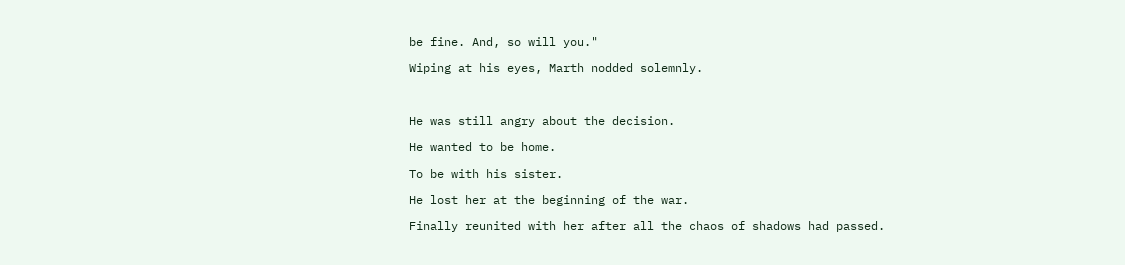be fine. And, so will you."

Wiping at his eyes, Marth nodded solemnly.



He was still angry about the decision.

He wanted to be home.

To be with his sister.

He lost her at the beginning of the war.

Finally reunited with her after all the chaos of shadows had passed.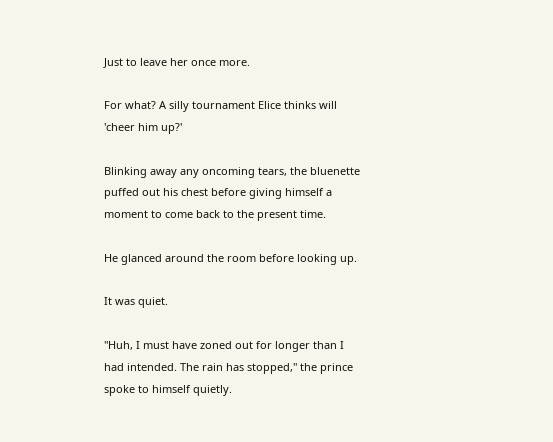Just to leave her once more.

For what? A silly tournament Elice thinks will 'cheer him up?'

Blinking away any oncoming tears, the bluenette puffed out his chest before giving himself a moment to come back to the present time.

He glanced around the room before looking up.

It was quiet.

"Huh, I must have zoned out for longer than I had intended. The rain has stopped," the prince spoke to himself quietly.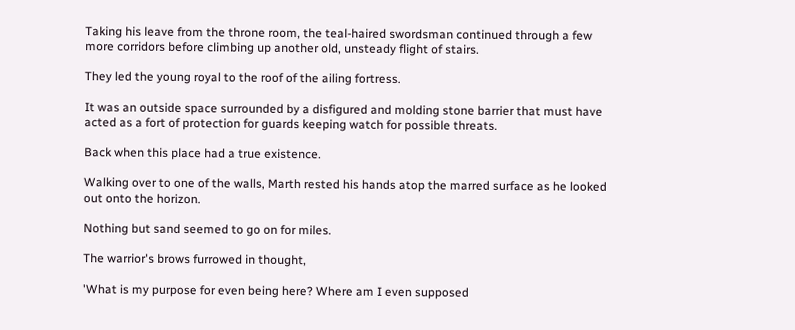Taking his leave from the throne room, the teal-haired swordsman continued through a few more corridors before climbing up another old, unsteady flight of stairs.

They led the young royal to the roof of the ailing fortress.

It was an outside space surrounded by a disfigured and molding stone barrier that must have acted as a fort of protection for guards keeping watch for possible threats.

Back when this place had a true existence.

Walking over to one of the walls, Marth rested his hands atop the marred surface as he looked out onto the horizon.

Nothing but sand seemed to go on for miles.

The warrior's brows furrowed in thought,

'What is my purpose for even being here? Where am I even supposed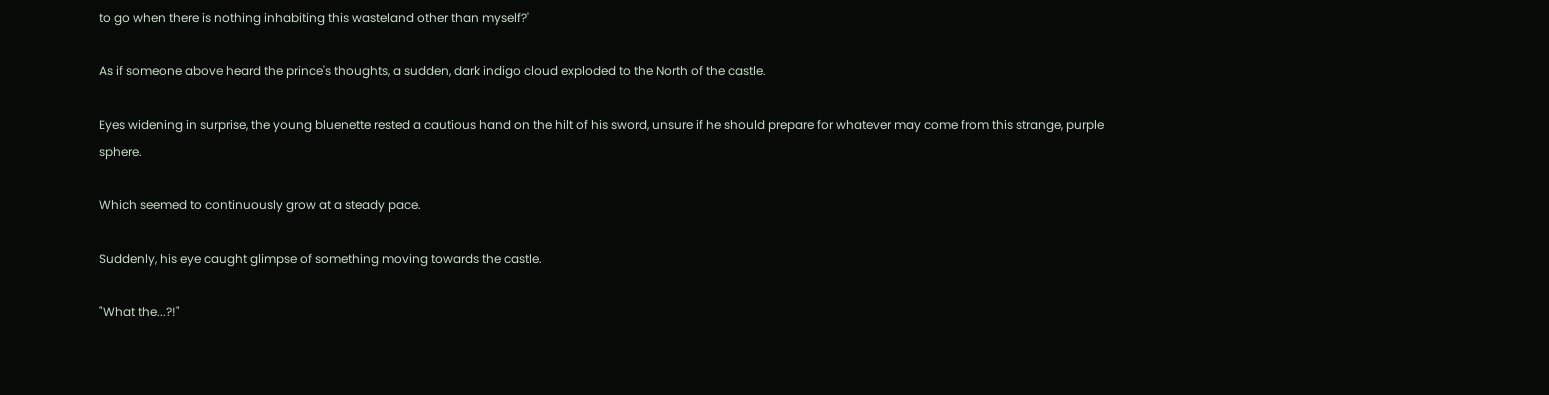to go when there is nothing inhabiting this wasteland other than myself?'

As if someone above heard the prince's thoughts, a sudden, dark indigo cloud exploded to the North of the castle.

Eyes widening in surprise, the young bluenette rested a cautious hand on the hilt of his sword, unsure if he should prepare for whatever may come from this strange, purple sphere.

Which seemed to continuously grow at a steady pace.

Suddenly, his eye caught glimpse of something moving towards the castle.

"What the...?!"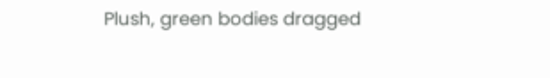Plush, green bodies dragged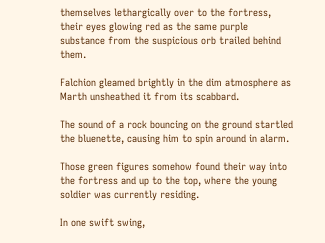themselves lethargically over to the fortress, their eyes glowing red as the same purple substance from the suspicious orb trailed behind them.

Falchion gleamed brightly in the dim atmosphere as Marth unsheathed it from its scabbard.

The sound of a rock bouncing on the ground startled the bluenette, causing him to spin around in alarm.

Those green figures somehow found their way into the fortress and up to the top, where the young soldier was currently residing.

In one swift swing,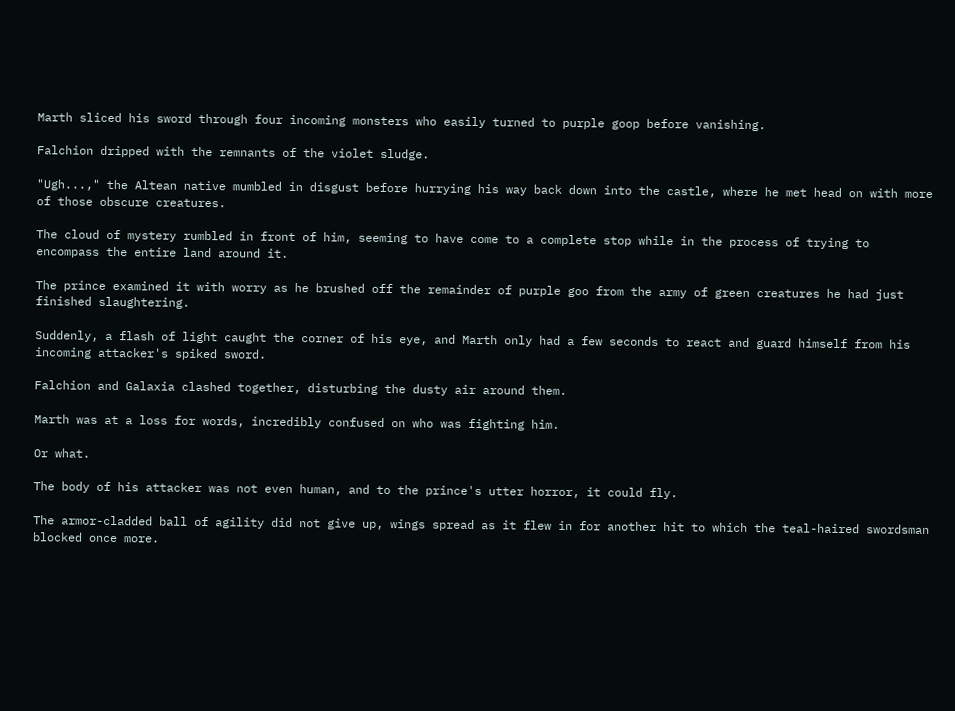Marth sliced his sword through four incoming monsters who easily turned to purple goop before vanishing.

Falchion dripped with the remnants of the violet sludge.

"Ugh...," the Altean native mumbled in disgust before hurrying his way back down into the castle, where he met head on with more of those obscure creatures.

The cloud of mystery rumbled in front of him, seeming to have come to a complete stop while in the process of trying to encompass the entire land around it.

The prince examined it with worry as he brushed off the remainder of purple goo from the army of green creatures he had just finished slaughtering.

Suddenly, a flash of light caught the corner of his eye, and Marth only had a few seconds to react and guard himself from his incoming attacker's spiked sword.

Falchion and Galaxia clashed together, disturbing the dusty air around them.

Marth was at a loss for words, incredibly confused on who was fighting him.

Or what.

The body of his attacker was not even human, and to the prince's utter horror, it could fly.

The armor-cladded ball of agility did not give up, wings spread as it flew in for another hit to which the teal-haired swordsman blocked once more.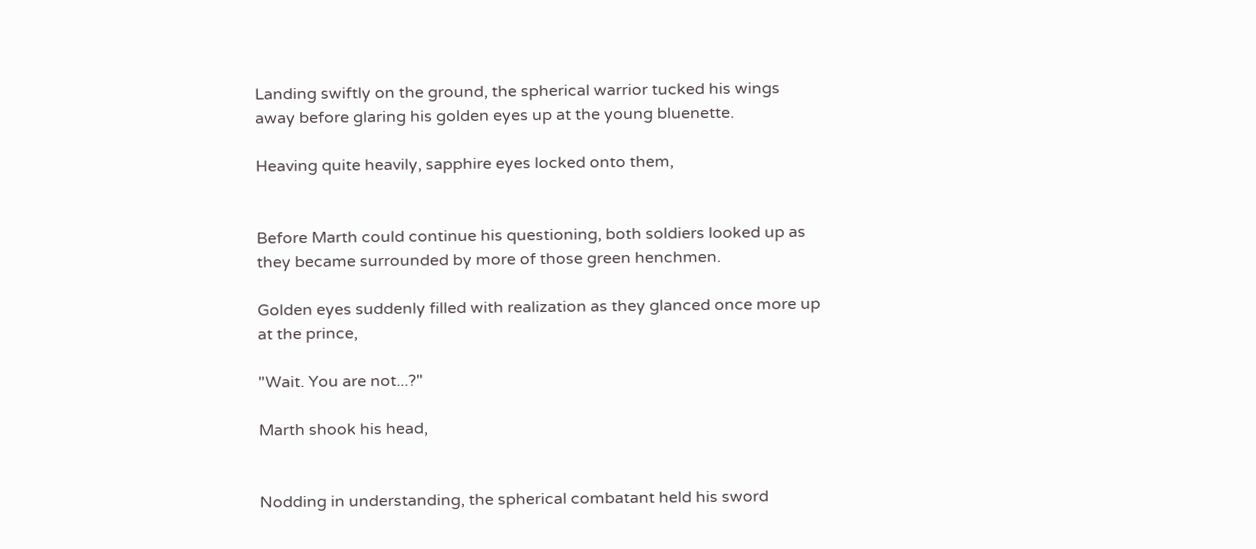Landing swiftly on the ground, the spherical warrior tucked his wings away before glaring his golden eyes up at the young bluenette.

Heaving quite heavily, sapphire eyes locked onto them,


Before Marth could continue his questioning, both soldiers looked up as they became surrounded by more of those green henchmen.

Golden eyes suddenly filled with realization as they glanced once more up at the prince,

"Wait. You are not...?"

Marth shook his head,


Nodding in understanding, the spherical combatant held his sword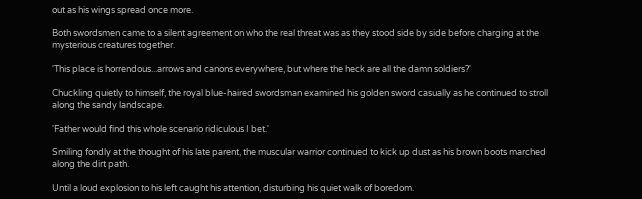out as his wings spread once more.

Both swordsmen came to a silent agreement on who the real threat was as they stood side by side before charging at the mysterious creatures together.

'This place is horrendous...arrows and canons everywhere, but where the heck are all the damn soldiers?'

Chuckling quietly to himself, the royal blue-haired swordsman examined his golden sword casually as he continued to stroll along the sandy landscape.

'Father would find this whole scenario ridiculous I bet.'

Smiling fondly at the thought of his late parent, the muscular warrior continued to kick up dust as his brown boots marched along the dirt path.

Until a loud explosion to his left caught his attention, disturbing his quiet walk of boredom.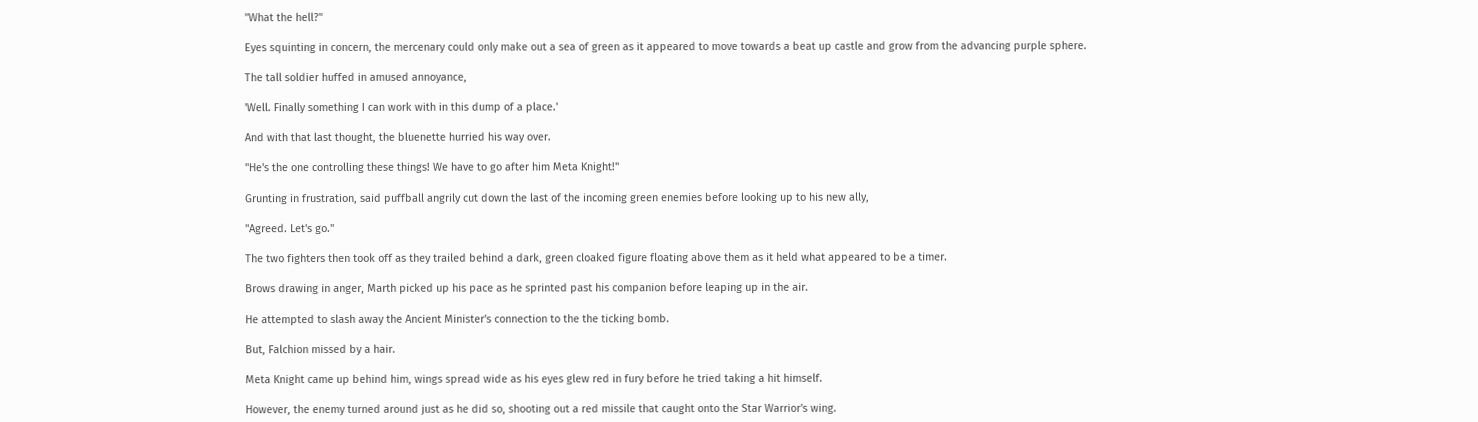"What the hell?"

Eyes squinting in concern, the mercenary could only make out a sea of green as it appeared to move towards a beat up castle and grow from the advancing purple sphere.

The tall soldier huffed in amused annoyance,

'Well. Finally something I can work with in this dump of a place.'

And with that last thought, the bluenette hurried his way over.

"He's the one controlling these things! We have to go after him Meta Knight!"

Grunting in frustration, said puffball angrily cut down the last of the incoming green enemies before looking up to his new ally,

"Agreed. Let's go."

The two fighters then took off as they trailed behind a dark, green cloaked figure floating above them as it held what appeared to be a timer.

Brows drawing in anger, Marth picked up his pace as he sprinted past his companion before leaping up in the air.

He attempted to slash away the Ancient Minister's connection to the the ticking bomb.

But, Falchion missed by a hair.

Meta Knight came up behind him, wings spread wide as his eyes glew red in fury before he tried taking a hit himself.

However, the enemy turned around just as he did so, shooting out a red missile that caught onto the Star Warrior's wing.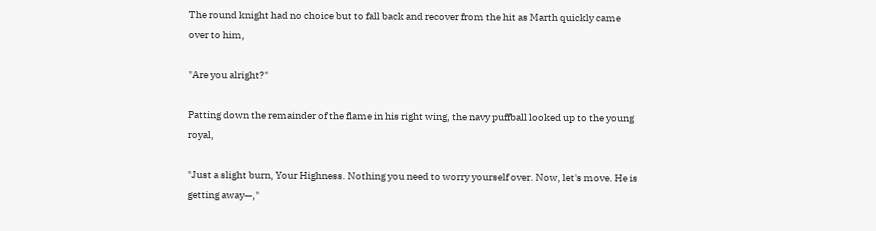The round knight had no choice but to fall back and recover from the hit as Marth quickly came over to him,

"Are you alright?"

Patting down the remainder of the flame in his right wing, the navy puffball looked up to the young royal,

"Just a slight burn, Your Highness. Nothing you need to worry yourself over. Now, let's move. He is getting away—,"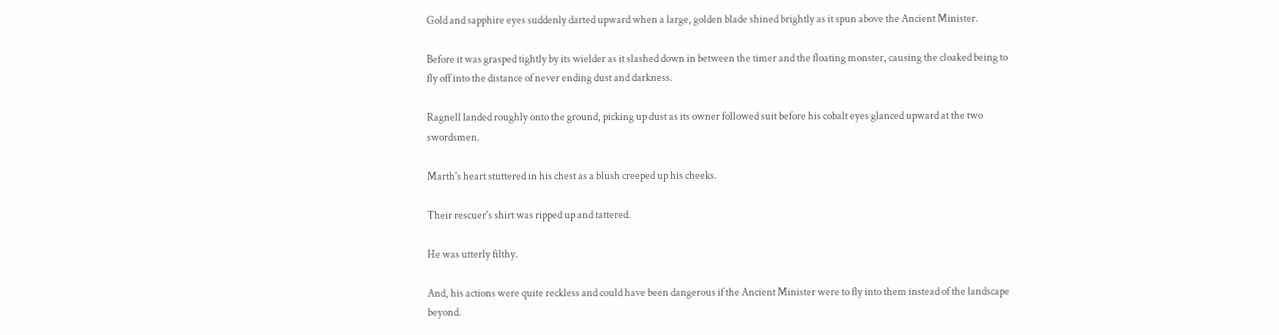Gold and sapphire eyes suddenly darted upward when a large, golden blade shined brightly as it spun above the Ancient Minister.

Before it was grasped tightly by its wielder as it slashed down in between the timer and the floating monster, causing the cloaked being to fly off into the distance of never ending dust and darkness.

Ragnell landed roughly onto the ground, picking up dust as its owner followed suit before his cobalt eyes glanced upward at the two swordsmen.

Marth's heart stuttered in his chest as a blush creeped up his cheeks.

Their rescuer's shirt was ripped up and tattered.

He was utterly filthy.

And, his actions were quite reckless and could have been dangerous if the Ancient Minister were to fly into them instead of the landscape beyond.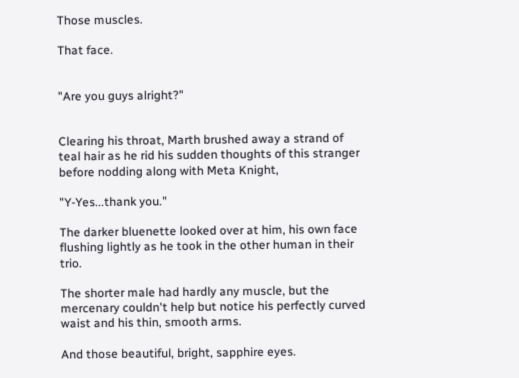Those muscles.

That face.


"Are you guys alright?"


Clearing his throat, Marth brushed away a strand of teal hair as he rid his sudden thoughts of this stranger before nodding along with Meta Knight,

"Y-Yes...thank you."

The darker bluenette looked over at him, his own face flushing lightly as he took in the other human in their trio.

The shorter male had hardly any muscle, but the mercenary couldn't help but notice his perfectly curved waist and his thin, smooth arms.

And those beautiful, bright, sapphire eyes.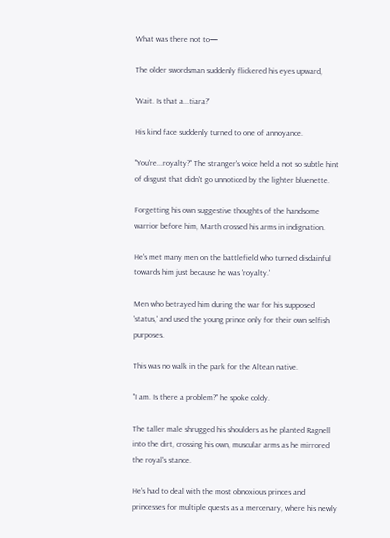What was there not to—

The older swordsman suddenly flickered his eyes upward,

'Wait. Is that a...tiara?'

His kind face suddenly turned to one of annoyance.

"You're...royalty?" The stranger's voice held a not so subtle hint of disgust that didn't go unnoticed by the lighter bluenette.

Forgetting his own suggestive thoughts of the handsome warrior before him, Marth crossed his arms in indignation.

He's met many men on the battlefield who turned disdainful towards him just because he was 'royalty.'

Men who betrayed him during the war for his supposed 'status,' and used the young prince only for their own selfish purposes.

This was no walk in the park for the Altean native.

"I am. Is there a problem?" he spoke coldy.

The taller male shrugged his shoulders as he planted Ragnell into the dirt, crossing his own, muscular arms as he mirrored the royal's stance.

He's had to deal with the most obnoxious princes and princesses for multiple quests as a mercenary, where his newly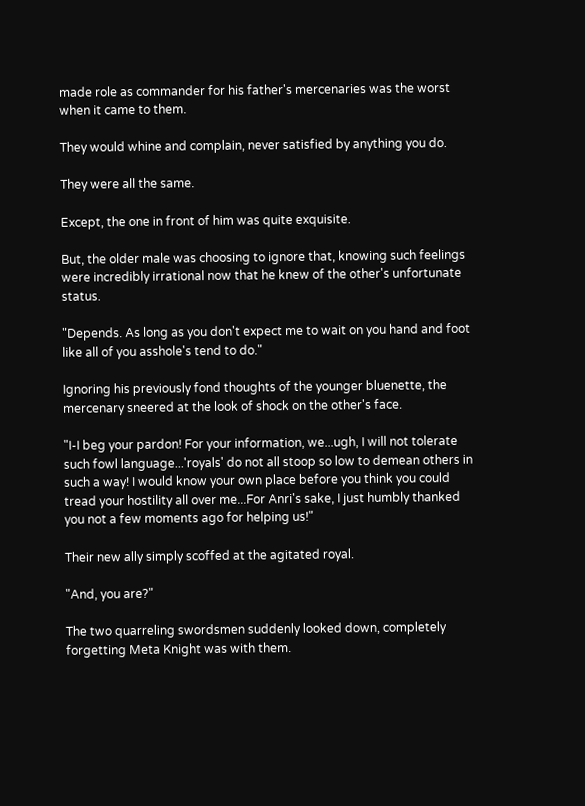made role as commander for his father's mercenaries was the worst when it came to them.

They would whine and complain, never satisfied by anything you do.

They were all the same.

Except, the one in front of him was quite exquisite.

But, the older male was choosing to ignore that, knowing such feelings were incredibly irrational now that he knew of the other's unfortunate status.

"Depends. As long as you don't expect me to wait on you hand and foot like all of you asshole's tend to do."

Ignoring his previously fond thoughts of the younger bluenette, the mercenary sneered at the look of shock on the other's face.

"I-I beg your pardon! For your information, we...ugh, I will not tolerate such fowl language...'royals' do not all stoop so low to demean others in such a way! I would know your own place before you think you could tread your hostility all over me...For Anri's sake, I just humbly thanked you not a few moments ago for helping us!"

Their new ally simply scoffed at the agitated royal.

"And, you are?"

The two quarreling swordsmen suddenly looked down, completely forgetting Meta Knight was with them.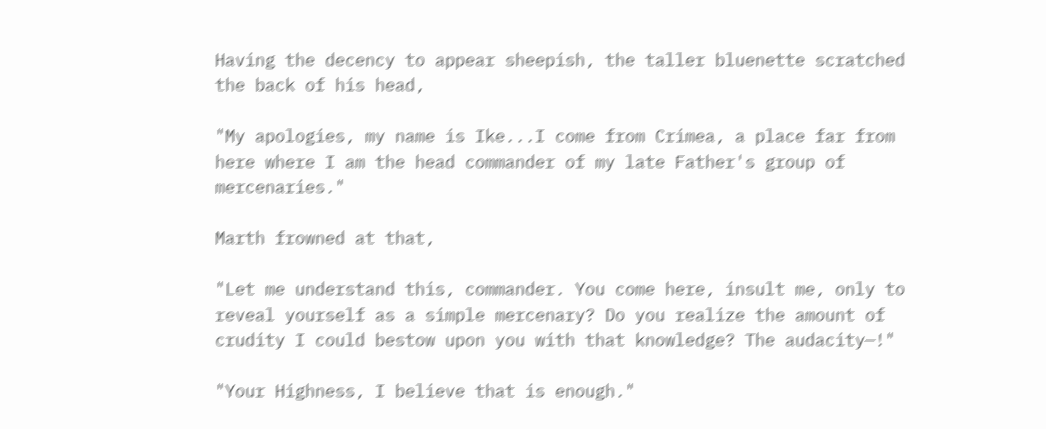Having the decency to appear sheepish, the taller bluenette scratched the back of his head,

"My apologies, my name is Ike...I come from Crimea, a place far from here where I am the head commander of my late Father's group of mercenaries."

Marth frowned at that,

"Let me understand this, commander. You come here, insult me, only to reveal yourself as a simple mercenary? Do you realize the amount of crudity I could bestow upon you with that knowledge? The audacity—!"

"Your Highness, I believe that is enough."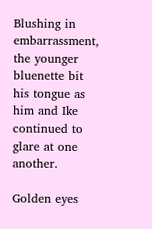Blushing in embarrassment, the younger bluenette bit his tongue as him and Ike continued to glare at one another.

Golden eyes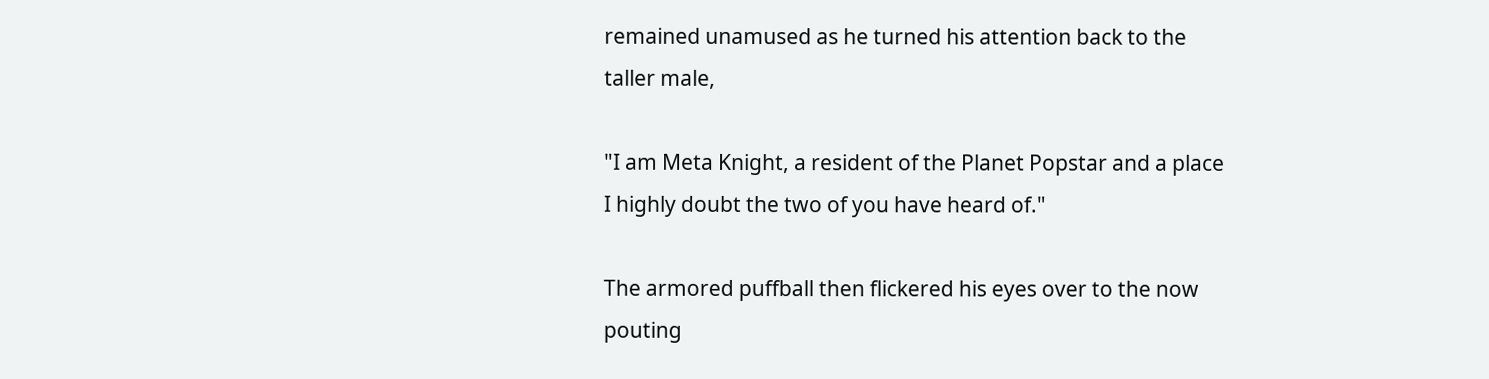remained unamused as he turned his attention back to the taller male,

"I am Meta Knight, a resident of the Planet Popstar and a place I highly doubt the two of you have heard of."

The armored puffball then flickered his eyes over to the now pouting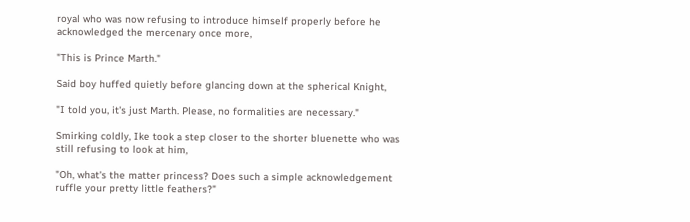royal who was now refusing to introduce himself properly before he acknowledged the mercenary once more,

"This is Prince Marth."

Said boy huffed quietly before glancing down at the spherical Knight,

"I told you, it's just Marth. Please, no formalities are necessary."

Smirking coldly, Ike took a step closer to the shorter bluenette who was still refusing to look at him,

"Oh, what's the matter princess? Does such a simple acknowledgement ruffle your pretty little feathers?"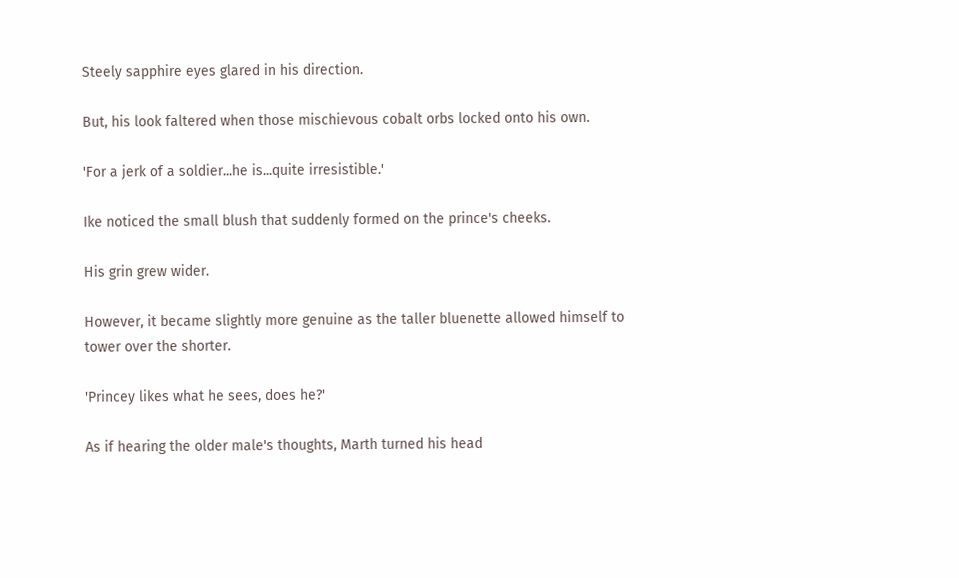Steely sapphire eyes glared in his direction.

But, his look faltered when those mischievous cobalt orbs locked onto his own.

'For a jerk of a soldier...he is...quite irresistible.'

Ike noticed the small blush that suddenly formed on the prince's cheeks.

His grin grew wider.

However, it became slightly more genuine as the taller bluenette allowed himself to tower over the shorter.

'Princey likes what he sees, does he?'

As if hearing the older male's thoughts, Marth turned his head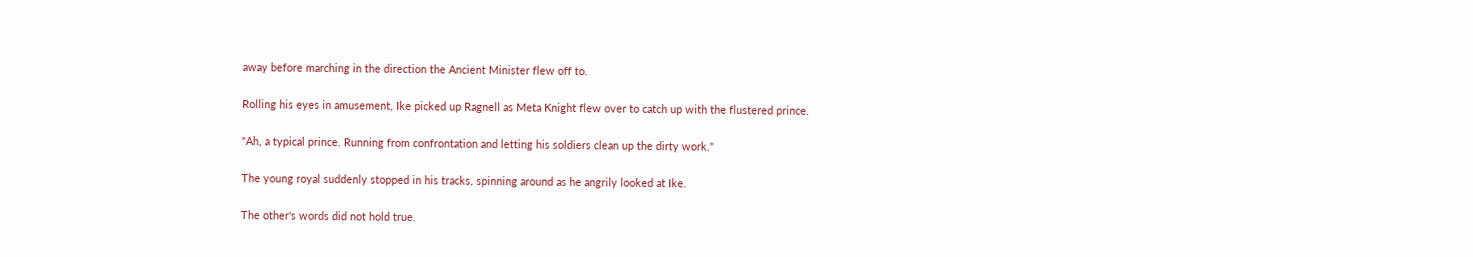away before marching in the direction the Ancient Minister flew off to.

Rolling his eyes in amusement, Ike picked up Ragnell as Meta Knight flew over to catch up with the flustered prince.

"Ah, a typical prince. Running from confrontation and letting his soldiers clean up the dirty work."

The young royal suddenly stopped in his tracks, spinning around as he angrily looked at Ike.

The other's words did not hold true.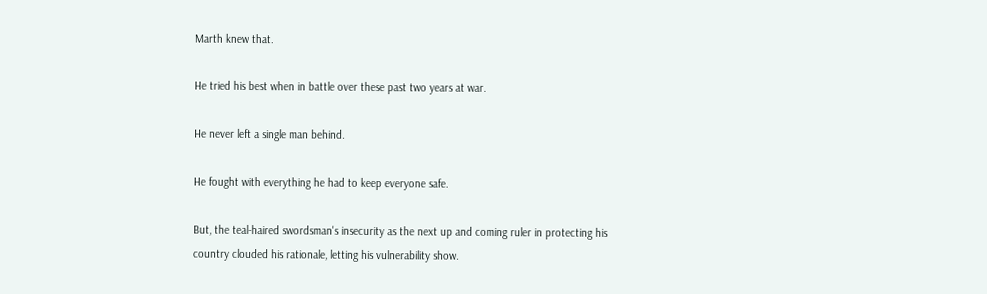Marth knew that.

He tried his best when in battle over these past two years at war.

He never left a single man behind.

He fought with everything he had to keep everyone safe.

But, the teal-haired swordsman's insecurity as the next up and coming ruler in protecting his country clouded his rationale, letting his vulnerability show.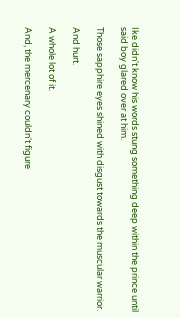Ike didn't know his words stung something deep within the prince until said boy glared over at him.

Those sapphire eyes shined with disgust towards the muscular warrior.

And hurt.

A whole lot of it.

And, the mercenary couldn't figure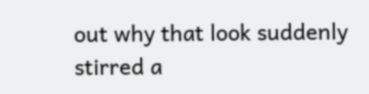out why that look suddenly stirred a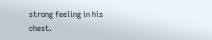strong feeling in his chest.